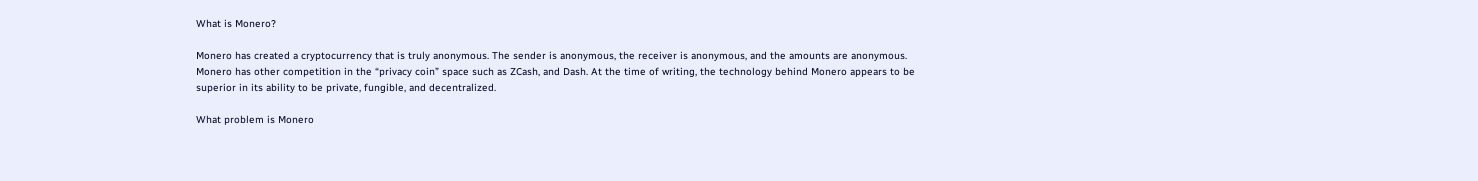What is Monero?

Monero has created a cryptocurrency that is truly anonymous. The sender is anonymous, the receiver is anonymous, and the amounts are anonymous. Monero has other competition in the “privacy coin” space such as ZCash, and Dash. At the time of writing, the technology behind Monero appears to be superior in its ability to be private, fungible, and decentralized.

What problem is Monero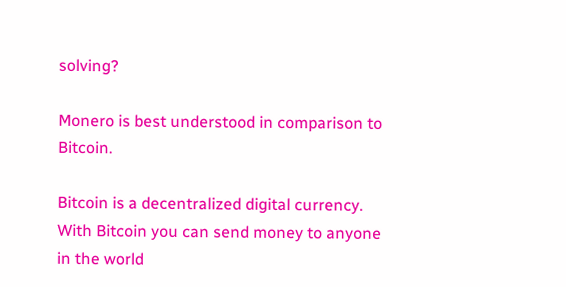solving?

Monero is best understood in comparison to Bitcoin.

Bitcoin is a decentralized digital currency. With Bitcoin you can send money to anyone in the world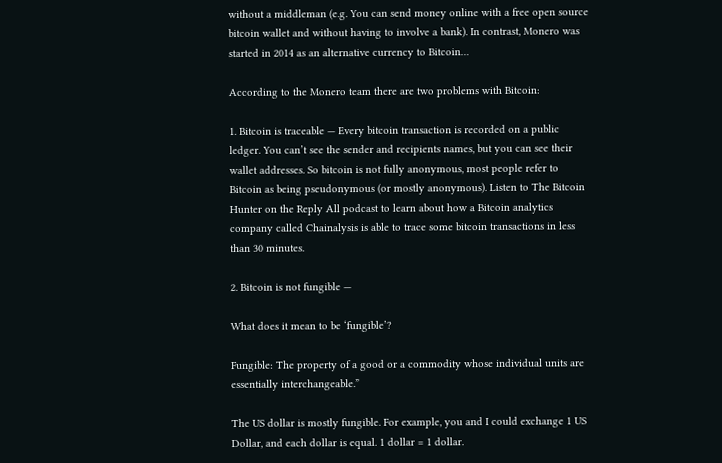without a middleman (e.g. You can send money online with a free open source bitcoin wallet and without having to involve a bank). In contrast, Monero was started in 2014 as an alternative currency to Bitcoin…

According to the Monero team there are two problems with Bitcoin:

1. Bitcoin is traceable — Every bitcoin transaction is recorded on a public ledger. You can’t see the sender and recipients names, but you can see their wallet addresses. So bitcoin is not fully anonymous, most people refer to Bitcoin as being pseudonymous (or mostly anonymous). Listen to The Bitcoin Hunter on the Reply All podcast to learn about how a Bitcoin analytics company called Chainalysis is able to trace some bitcoin transactions in less than 30 minutes.

2. Bitcoin is not fungible —

What does it mean to be ‘fungible’?

Fungible: The property of a good or a commodity whose individual units are essentially interchangeable.”

The US dollar is mostly fungible. For example, you and I could exchange 1 US Dollar, and each dollar is equal. 1 dollar = 1 dollar.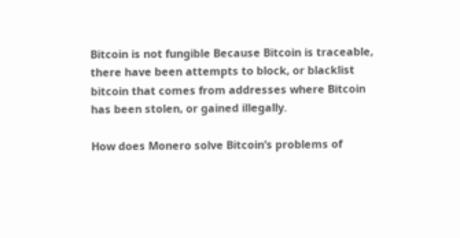Bitcoin is not fungible Because Bitcoin is traceable, there have been attempts to block, or blacklist bitcoin that comes from addresses where Bitcoin has been stolen, or gained illegally.

How does Monero solve Bitcoin’s problems of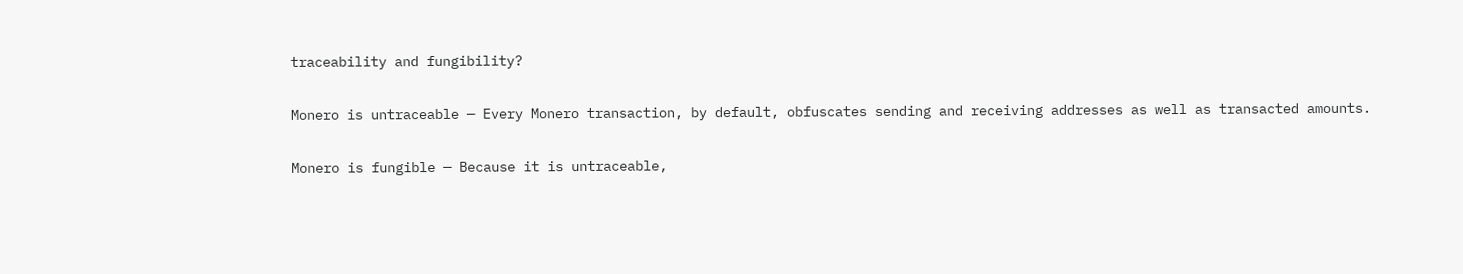traceability and fungibility?

Monero is untraceable — Every Monero transaction, by default, obfuscates sending and receiving addresses as well as transacted amounts.

Monero is fungible — Because it is untraceable,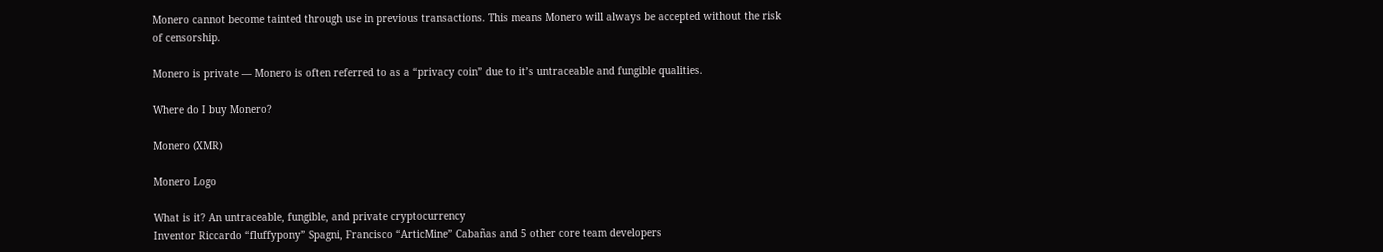Monero cannot become tainted through use in previous transactions. This means Monero will always be accepted without the risk of censorship.

Monero is private — Monero is often referred to as a “privacy coin” due to it’s untraceable and fungible qualities.

Where do I buy Monero?

Monero (XMR)

Monero Logo

What is it? An untraceable, fungible, and private cryptocurrency
Inventor Riccardo “fluffypony” Spagni, Francisco “ArticMine” Cabañas and 5 other core team developers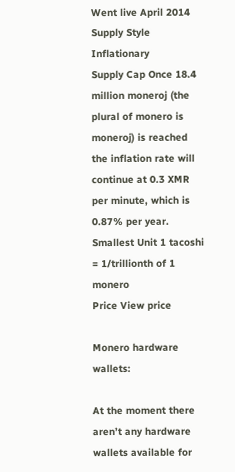Went live April 2014
Supply Style Inflationary
Supply Cap Once 18.4 million moneroj (the plural of monero is moneroj) is reached the inflation rate will continue at 0.3 XMR per minute, which is 0.87% per year.
Smallest Unit 1 tacoshi = 1/trillionth of 1 monero
Price View price

Monero hardware wallets:

At the moment there aren’t any hardware wallets available for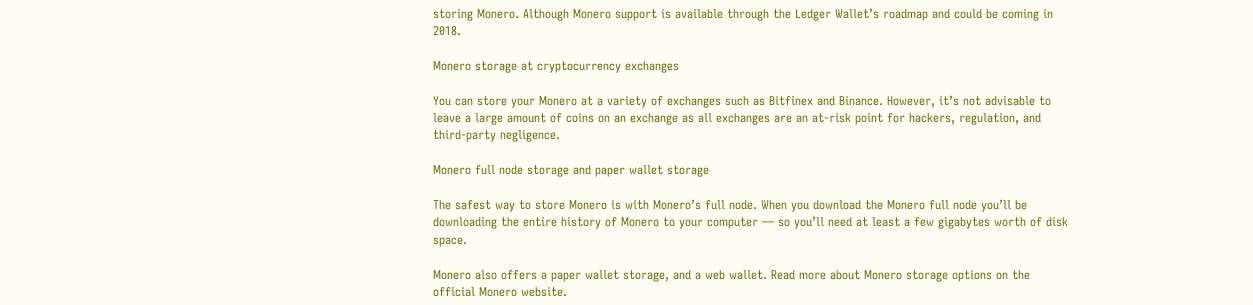storing Monero. Although Monero support is available through the Ledger Wallet’s roadmap and could be coming in 2018.

Monero storage at cryptocurrency exchanges

You can store your Monero at a variety of exchanges such as Bitfinex and Binance. However, it’s not advisable to leave a large amount of coins on an exchange as all exchanges are an at-risk point for hackers, regulation, and third-party negligence.

Monero full node storage and paper wallet storage

The safest way to store Monero is with Monero’s full node. When you download the Monero full node you’ll be downloading the entire history of Monero to your computer — so you’ll need at least a few gigabytes worth of disk space.

Monero also offers a paper wallet storage, and a web wallet. Read more about Monero storage options on the official Monero website.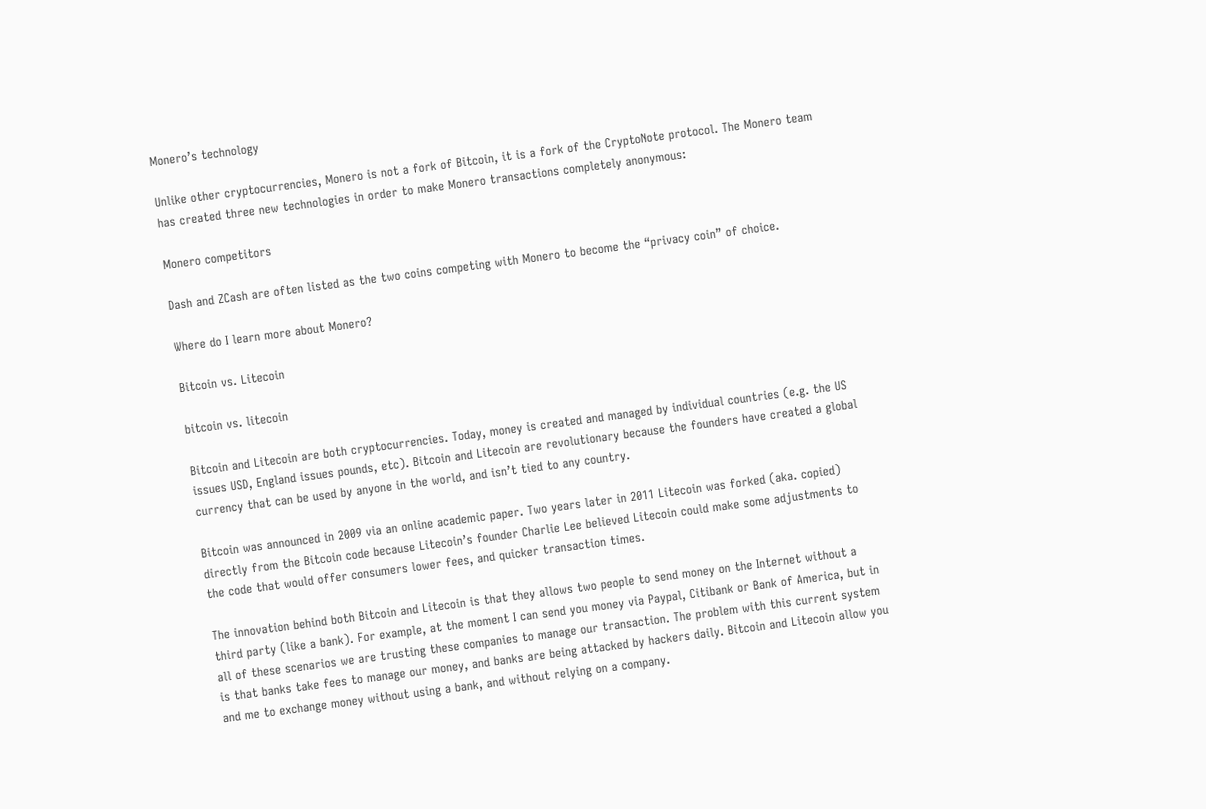Monero’s technology

Unlike other cryptocurrencies, Monero is not a fork of Bitcoin, it is a fork of the CryptoNote protocol. The Monero team has created three new technologies in order to make Monero transactions completely anonymous:

Monero competitors

Dash and ZCash are often listed as the two coins competing with Monero to become the “privacy coin” of choice.

Where do I learn more about Monero?

Bitcoin vs. Litecoin

bitcoin vs. litecoin

Bitcoin and Litecoin are both cryptocurrencies. Today, money is created and managed by individual countries (e.g. the US issues USD, England issues pounds, etc). Bitcoin and Litecoin are revolutionary because the founders have created a global currency that can be used by anyone in the world, and isn’t tied to any country.

Bitcoin was announced in 2009 via an online academic paper. Two years later in 2011 Litecoin was forked (aka. copied) directly from the Bitcoin code because Litecoin’s founder Charlie Lee believed Litecoin could make some adjustments to the code that would offer consumers lower fees, and quicker transaction times.

The innovation behind both Bitcoin and Litecoin is that they allows two people to send money on the Internet without a third party (like a bank). For example, at the moment I can send you money via Paypal, Citibank or Bank of America, but in all of these scenarios we are trusting these companies to manage our transaction. The problem with this current system is that banks take fees to manage our money, and banks are being attacked by hackers daily. Bitcoin and Litecoin allow you and me to exchange money without using a bank, and without relying on a company.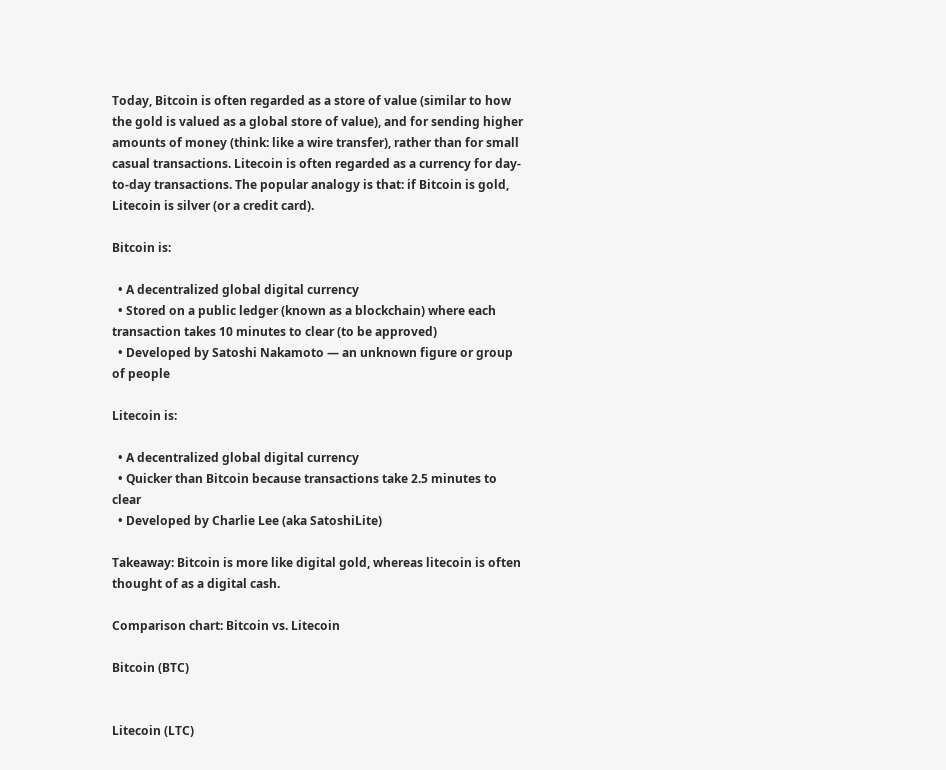Today, Bitcoin is often regarded as a store of value (similar to how the gold is valued as a global store of value), and for sending higher amounts of money (think: like a wire transfer), rather than for small casual transactions. Litecoin is often regarded as a currency for day-to-day transactions. The popular analogy is that: if Bitcoin is gold, Litecoin is silver (or a credit card).

Bitcoin is:

  • A decentralized global digital currency
  • Stored on a public ledger (known as a blockchain) where each transaction takes 10 minutes to clear (to be approved)
  • Developed by Satoshi Nakamoto — an unknown figure or group of people

Litecoin is:

  • A decentralized global digital currency
  • Quicker than Bitcoin because transactions take 2.5 minutes to clear
  • Developed by Charlie Lee (aka SatoshiLite)

Takeaway: Bitcoin is more like digital gold, whereas litecoin is often thought of as a digital cash.

Comparison chart: Bitcoin vs. Litecoin

Bitcoin (BTC)


Litecoin (LTC)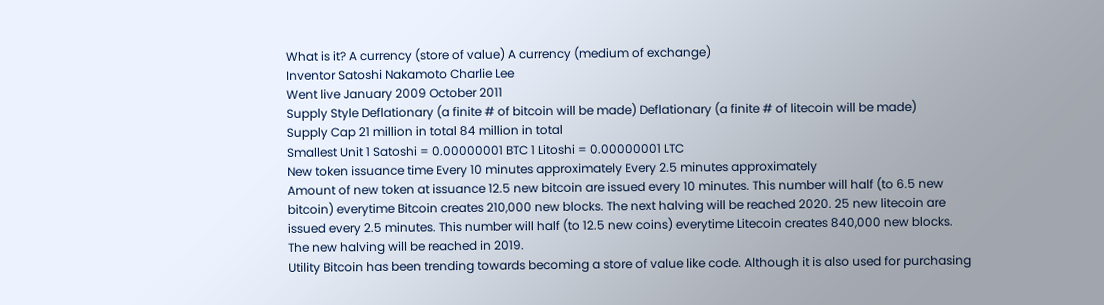What is it? A currency (store of value) A currency (medium of exchange)
Inventor Satoshi Nakamoto Charlie Lee
Went live January 2009 October 2011
Supply Style Deflationary (a finite # of bitcoin will be made) Deflationary (a finite # of litecoin will be made)
Supply Cap 21 million in total 84 million in total
Smallest Unit 1 Satoshi = 0.00000001 BTC 1 Litoshi = 0.00000001 LTC
New token issuance time Every 10 minutes approximately Every 2.5 minutes approximately
Amount of new token at issuance 12.5 new bitcoin are issued every 10 minutes. This number will half (to 6.5 new bitcoin) everytime Bitcoin creates 210,000 new blocks. The next halving will be reached 2020. 25 new litecoin are issued every 2.5 minutes. This number will half (to 12.5 new coins) everytime Litecoin creates 840,000 new blocks. The new halving will be reached in 2019.
Utility Bitcoin has been trending towards becoming a store of value like code. Although it is also used for purchasing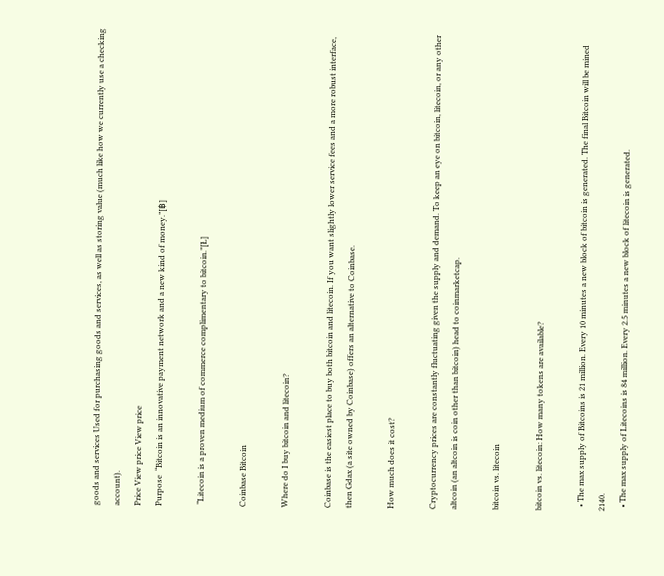goods and services Used for purchasing goods and services, as well as storing value (much like how we currently use a checking account).
Price View price View price
Purpose  “Bitcoin is an innovative payment network and a new kind of money.”[฿]

 “Litecoin is a proven medium of commerce complimentary to bitcoin.”[Ł]

Coinbase Bitcoin

Where do I buy bitcoin and litecoin?

Coinbase is the easiest place to buy both bitcoin and litecoin. If you want slightly lower service fees and a more robust interface, then Gdax (a site owned by Coinbase) offers an alternative to Coinbase.

How much does it cost?

Cryptocurrency prices are constantly fluctuating given the supply and demand. To keep an eye on bitcoin, litecoin, or any other altcoin (an altcoin is coin other than bitcoin) head to coinmarketcap.

bitcoin vs. litecoin

bitcoin vs. litecoin: How many tokens are available?

  • The max supply of Bitcoins is 21 million. Every 10 minutes a new block of bitcoin is generated. The final Bitcoin will be mined 2140.
  • The max supply of Litecoins is 84 million. Every 2.5 minutes a new block of litecoin is generated.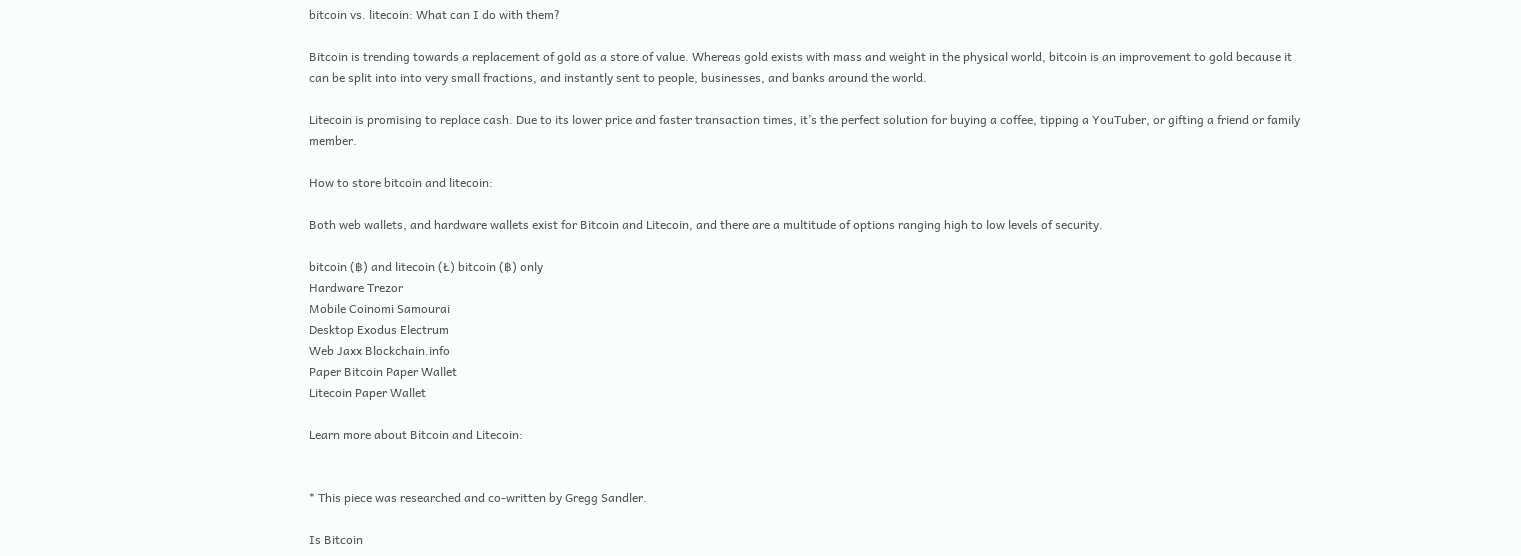bitcoin vs. litecoin: What can I do with them?

Bitcoin is trending towards a replacement of gold as a store of value. Whereas gold exists with mass and weight in the physical world, bitcoin is an improvement to gold because it can be split into into very small fractions, and instantly sent to people, businesses, and banks around the world.

Litecoin is promising to replace cash. Due to its lower price and faster transaction times, it’s the perfect solution for buying a coffee, tipping a YouTuber, or gifting a friend or family member.

How to store bitcoin and litecoin:

Both web wallets, and hardware wallets exist for Bitcoin and Litecoin, and there are a multitude of options ranging high to low levels of security.

bitcoin (฿) and litecoin (Ł) bitcoin (฿) only
Hardware Trezor
Mobile Coinomi Samourai
Desktop Exodus Electrum
Web Jaxx Blockchain.info
Paper Bitcoin Paper Wallet
Litecoin Paper Wallet

Learn more about Bitcoin and Litecoin:


* This piece was researched and co-written by Gregg Sandler.

Is Bitcoin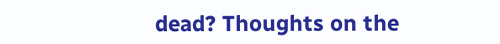dead? Thoughts on the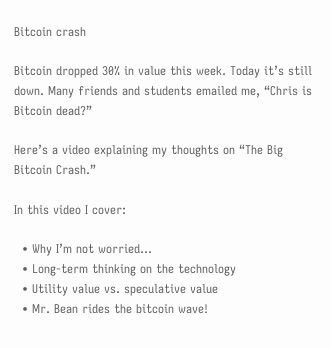Bitcoin crash

Bitcoin dropped 30% in value this week. Today it’s still down. Many friends and students emailed me, “Chris is Bitcoin dead?”

Here’s a video explaining my thoughts on “The Big Bitcoin Crash.”

In this video I cover:

  • Why I’m not worried…
  • Long-term thinking on the technology
  • Utility value vs. speculative value
  • Mr. Bean rides the bitcoin wave!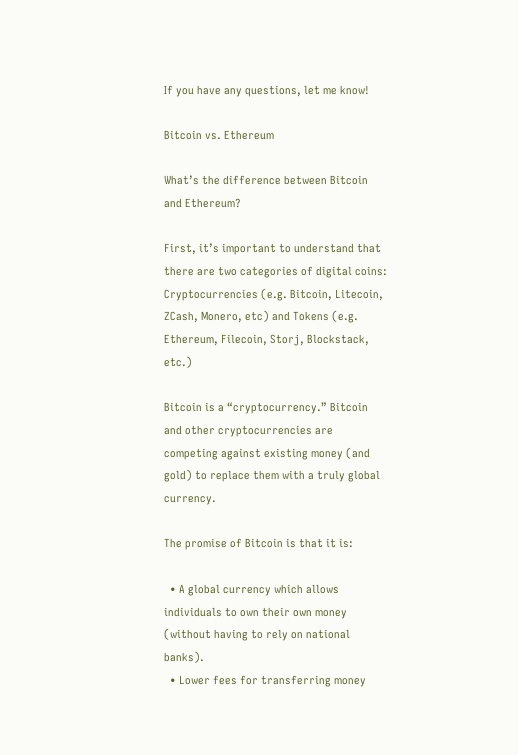If you have any questions, let me know!

Bitcoin vs. Ethereum

What’s the difference between Bitcoin and Ethereum?

First, it’s important to understand that there are two categories of digital coins: Cryptocurrencies (e.g. Bitcoin, Litecoin, ZCash, Monero, etc) and Tokens (e.g. Ethereum, Filecoin, Storj, Blockstack, etc.)

Bitcoin is a “cryptocurrency.” Bitcoin and other cryptocurrencies are competing against existing money (and gold) to replace them with a truly global currency.

The promise of Bitcoin is that it is:

  • A global currency which allows individuals to own their own money (without having to rely on national banks).
  • Lower fees for transferring money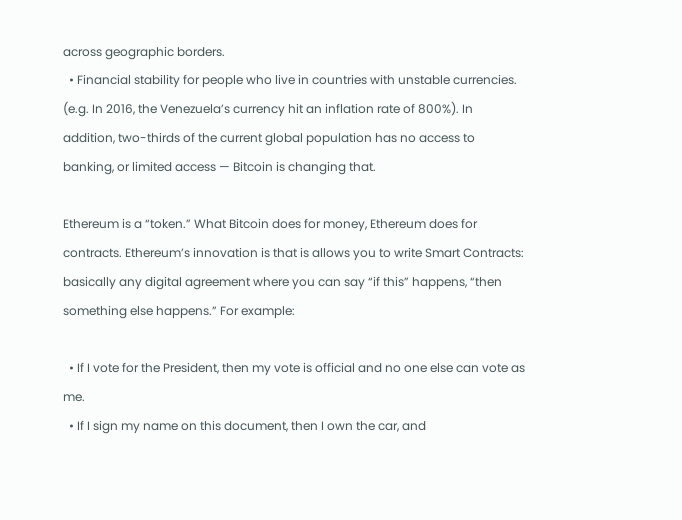across geographic borders.
  • Financial stability for people who live in countries with unstable currencies. (e.g. In 2016, the Venezuela’s currency hit an inflation rate of 800%). In addition, two-thirds of the current global population has no access to banking, or limited access — Bitcoin is changing that.

Ethereum is a “token.” What Bitcoin does for money, Ethereum does for contracts. Ethereum’s innovation is that is allows you to write Smart Contracts: basically any digital agreement where you can say “if this” happens, “then something else happens.” For example:

  • If I vote for the President, then my vote is official and no one else can vote as me.
  • If I sign my name on this document, then I own the car, and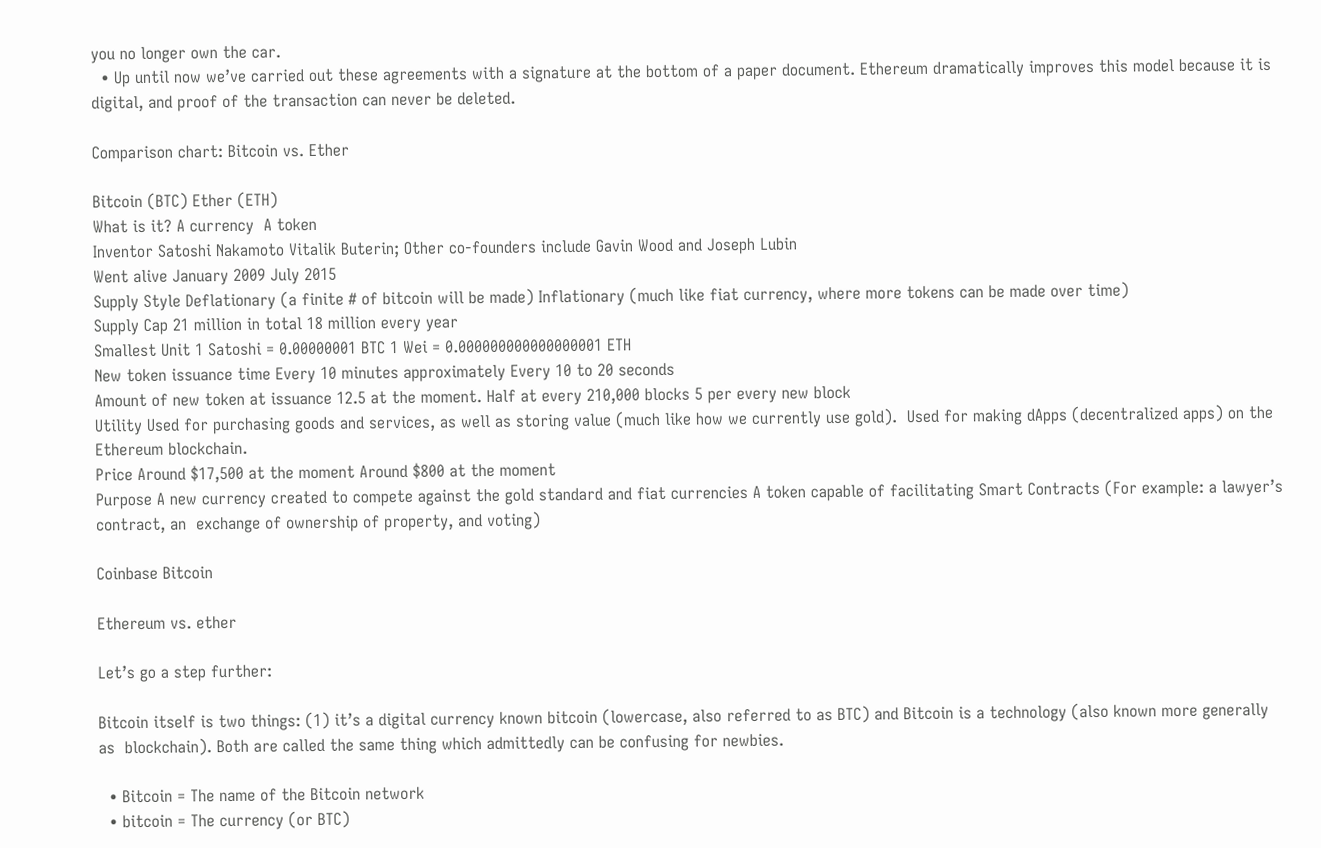you no longer own the car.
  • Up until now we’ve carried out these agreements with a signature at the bottom of a paper document. Ethereum dramatically improves this model because it is digital, and proof of the transaction can never be deleted.

Comparison chart: Bitcoin vs. Ether

Bitcoin (BTC) Ether (ETH)
What is it? A currency  A token
Inventor Satoshi Nakamoto Vitalik Buterin; Other co-founders include Gavin Wood and Joseph Lubin
Went alive January 2009 July 2015
Supply Style Deflationary (a finite # of bitcoin will be made) Inflationary (much like fiat currency, where more tokens can be made over time)
Supply Cap 21 million in total 18 million every year
Smallest Unit 1 Satoshi = 0.00000001 BTC 1 Wei = 0.000000000000000001 ETH
New token issuance time Every 10 minutes approximately Every 10 to 20 seconds
Amount of new token at issuance 12.5 at the moment. Half at every 210,000 blocks 5 per every new block
Utility Used for purchasing goods and services, as well as storing value (much like how we currently use gold).  Used for making dApps (decentralized apps) on the Ethereum blockchain.
Price Around $17,500 at the moment Around $800 at the moment
Purpose A new currency created to compete against the gold standard and fiat currencies A token capable of facilitating Smart Contracts (For example: a lawyer’s contract, an  exchange of ownership of property, and voting)

Coinbase Bitcoin

Ethereum vs. ether

Let’s go a step further:

Bitcoin itself is two things: (1) it’s a digital currency known bitcoin (lowercase, also referred to as BTC) and Bitcoin is a technology (also known more generally as  blockchain). Both are called the same thing which admittedly can be confusing for newbies.

  • Bitcoin = The name of the Bitcoin network
  • bitcoin = The currency (or BTC)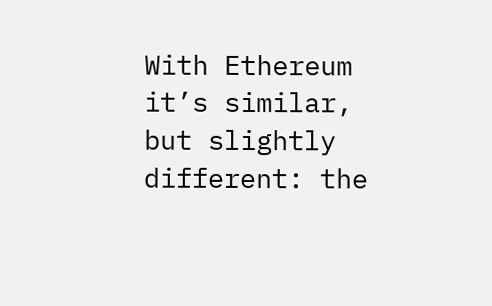With Ethereum it’s similar, but slightly different: the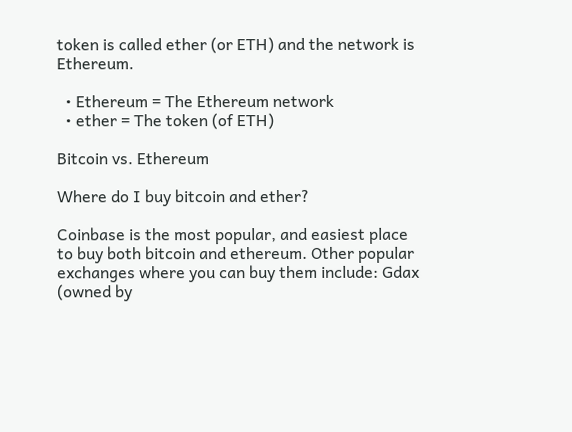token is called ether (or ETH) and the network is Ethereum.

  • Ethereum = The Ethereum network
  • ether = The token (of ETH)

Bitcoin vs. Ethereum

Where do I buy bitcoin and ether?

Coinbase is the most popular, and easiest place to buy both bitcoin and ethereum. Other popular exchanges where you can buy them include: Gdax (owned by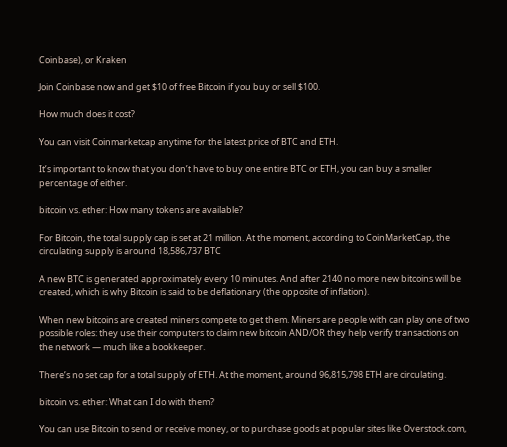Coinbase), or Kraken

Join Coinbase now and get $10 of free Bitcoin if you buy or sell $100.

How much does it cost?

You can visit Coinmarketcap anytime for the latest price of BTC and ETH.

It’s important to know that you don’t have to buy one entire BTC or ETH, you can buy a smaller percentage of either.

bitcoin vs. ether: How many tokens are available?

For Bitcoin, the total supply cap is set at 21 million. At the moment, according to CoinMarketCap, the circulating supply is around 18,586,737 BTC

A new BTC is generated approximately every 10 minutes. And after 2140 no more new bitcoins will be created, which is why Bitcoin is said to be deflationary (the opposite of inflation).

When new bitcoins are created miners compete to get them. Miners are people with can play one of two  possible roles: they use their computers to claim new bitcoin AND/OR they help verify transactions on the network — much like a bookkeeper.

There’s no set cap for a total supply of ETH. At the moment, around 96,815,798 ETH are circulating.

bitcoin vs. ether: What can I do with them?

You can use Bitcoin to send or receive money, or to purchase goods at popular sites like Overstock.com,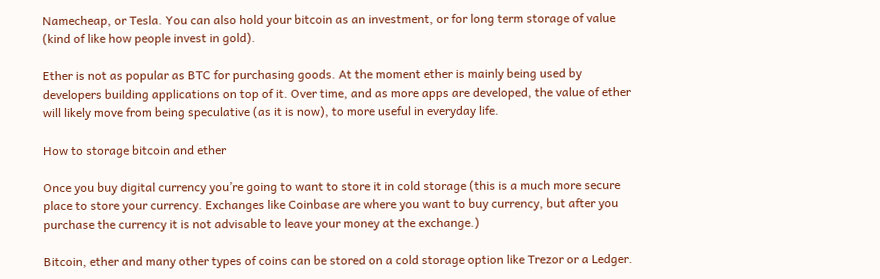Namecheap, or Tesla. You can also hold your bitcoin as an investment, or for long term storage of value (kind of like how people invest in gold).

Ether is not as popular as BTC for purchasing goods. At the moment ether is mainly being used by developers building applications on top of it. Over time, and as more apps are developed, the value of ether will likely move from being speculative (as it is now), to more useful in everyday life.

How to storage bitcoin and ether

Once you buy digital currency you’re going to want to store it in cold storage (this is a much more secure place to store your currency. Exchanges like Coinbase are where you want to buy currency, but after you purchase the currency it is not advisable to leave your money at the exchange.)

Bitcoin, ether and many other types of coins can be stored on a cold storage option like Trezor or a Ledger.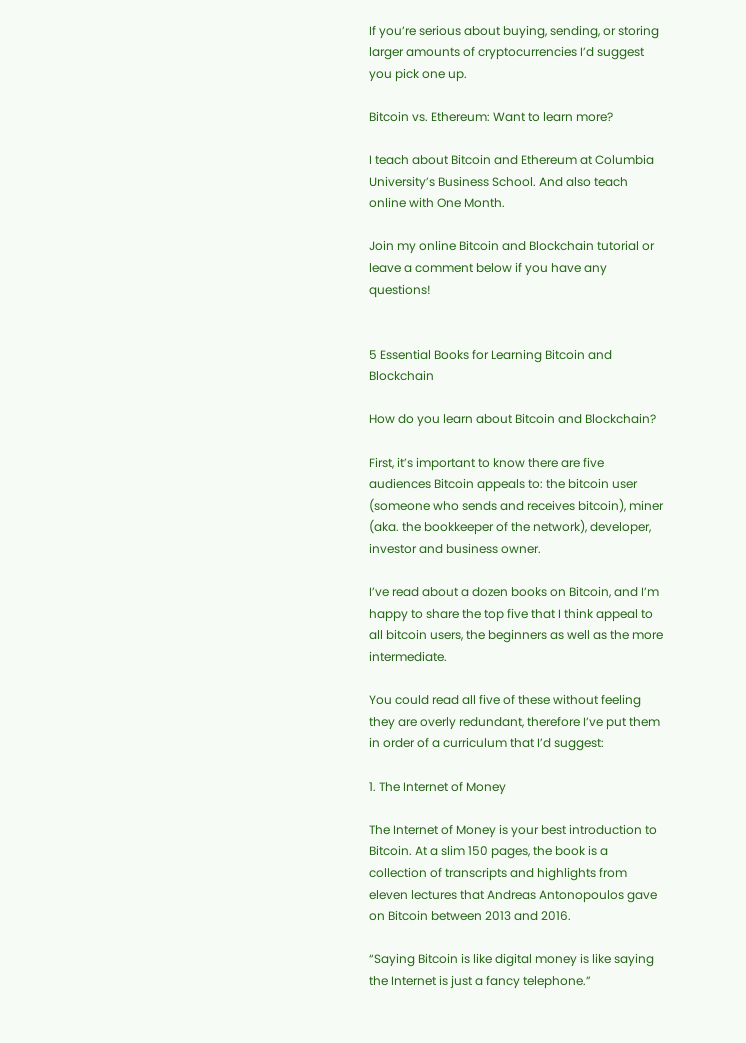If you’re serious about buying, sending, or storing larger amounts of cryptocurrencies I’d suggest you pick one up.

Bitcoin vs. Ethereum: Want to learn more?

I teach about Bitcoin and Ethereum at Columbia University’s Business School. And also teach online with One Month.

Join my online Bitcoin and Blockchain tutorial or leave a comment below if you have any questions!


5 Essential Books for Learning Bitcoin and Blockchain

How do you learn about Bitcoin and Blockchain?

First, it’s important to know there are five audiences Bitcoin appeals to: the bitcoin user (someone who sends and receives bitcoin), miner (aka. the bookkeeper of the network), developer, investor and business owner.

I’ve read about a dozen books on Bitcoin, and I’m happy to share the top five that I think appeal to all bitcoin users, the beginners as well as the more intermediate.

You could read all five of these without feeling they are overly redundant, therefore I’ve put them in order of a curriculum that I’d suggest:

1. The Internet of Money

The Internet of Money is your best introduction to Bitcoin. At a slim 150 pages, the book is a collection of transcripts and highlights from eleven lectures that Andreas Antonopoulos gave on Bitcoin between 2013 and 2016.

“Saying Bitcoin is like digital money is like saying the Internet is just a fancy telephone.”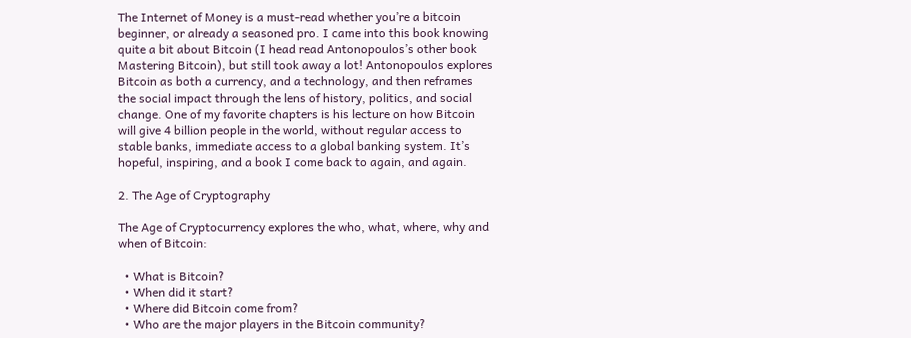The Internet of Money is a must-read whether you’re a bitcoin beginner, or already a seasoned pro. I came into this book knowing quite a bit about Bitcoin (I head read Antonopoulos’s other book Mastering Bitcoin), but still took away a lot! Antonopoulos explores Bitcoin as both a currency, and a technology, and then reframes the social impact through the lens of history, politics, and social change. One of my favorite chapters is his lecture on how Bitcoin will give 4 billion people in the world, without regular access to stable banks, immediate access to a global banking system. It’s hopeful, inspiring, and a book I come back to again, and again.

2. The Age of Cryptography

The Age of Cryptocurrency explores the who, what, where, why and when of Bitcoin:

  • What is Bitcoin?
  • When did it start?
  • Where did Bitcoin come from?
  • Who are the major players in the Bitcoin community?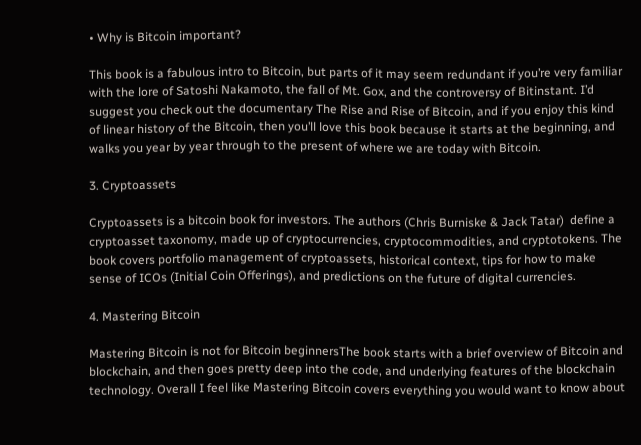• Why is Bitcoin important?

This book is a fabulous intro to Bitcoin, but parts of it may seem redundant if you’re very familiar with the lore of Satoshi Nakamoto, the fall of Mt. Gox, and the controversy of Bitinstant. I’d suggest you check out the documentary The Rise and Rise of Bitcoin, and if you enjoy this kind of linear history of the Bitcoin, then you’ll love this book because it starts at the beginning, and walks you year by year through to the present of where we are today with Bitcoin.

3. Cryptoassets

Cryptoassets is a bitcoin book for investors. The authors (Chris Burniske & Jack Tatar)  define a cryptoasset taxonomy, made up of cryptocurrencies, cryptocommodities, and cryptotokens. The book covers portfolio management of cryptoassets, historical context, tips for how to make sense of ICOs (Initial Coin Offerings), and predictions on the future of digital currencies.

4. Mastering Bitcoin

Mastering Bitcoin is not for Bitcoin beginnersThe book starts with a brief overview of Bitcoin and blockchain, and then goes pretty deep into the code, and underlying features of the blockchain technology. Overall I feel like Mastering Bitcoin covers everything you would want to know about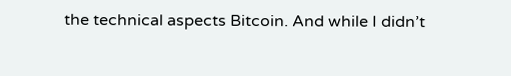the technical aspects Bitcoin. And while I didn’t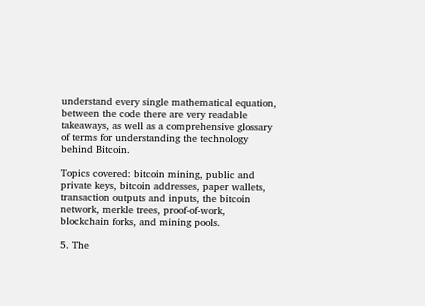understand every single mathematical equation, between the code there are very readable takeaways, as well as a comprehensive glossary of terms for understanding the technology behind Bitcoin.

Topics covered: bitcoin mining, public and private keys, bitcoin addresses, paper wallets, transaction outputs and inputs, the bitcoin network, merkle trees, proof-of-work, blockchain forks, and mining pools.

5. The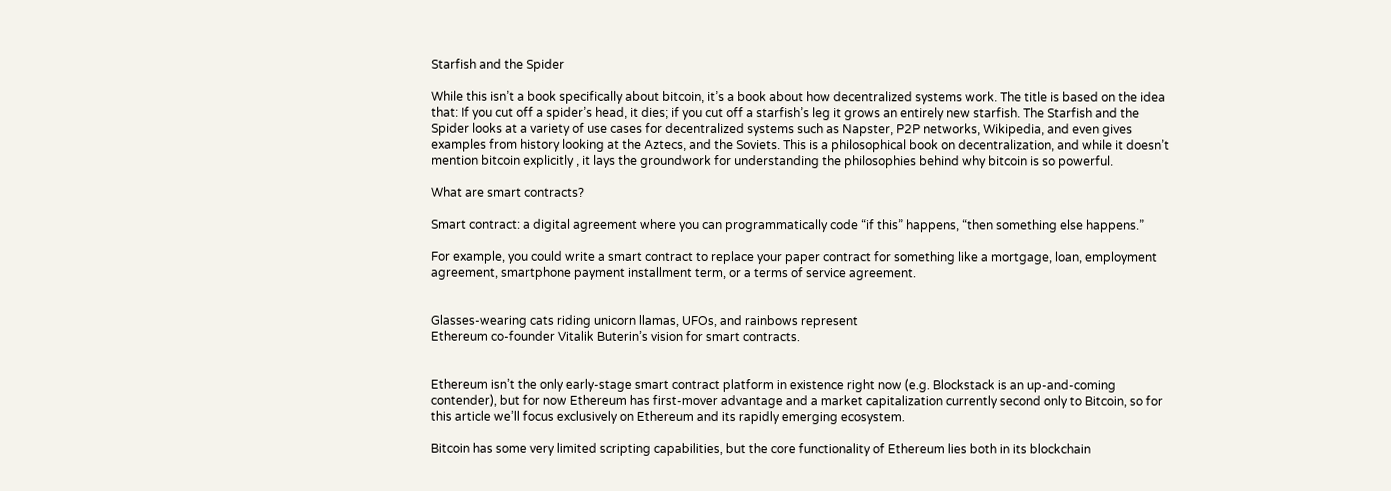Starfish and the Spider

While this isn’t a book specifically about bitcoin, it’s a book about how decentralized systems work. The title is based on the idea that: If you cut off a spider’s head, it dies; if you cut off a starfish’s leg it grows an entirely new starfish. The Starfish and the Spider looks at a variety of use cases for decentralized systems such as Napster, P2P networks, Wikipedia, and even gives examples from history looking at the Aztecs, and the Soviets. This is a philosophical book on decentralization, and while it doesn’t mention bitcoin explicitly , it lays the groundwork for understanding the philosophies behind why bitcoin is so powerful.

What are smart contracts?

Smart contract: a digital agreement where you can programmatically code “if this” happens, “then something else happens.”

For example, you could write a smart contract to replace your paper contract for something like a mortgage, loan, employment agreement, smartphone payment installment term, or a terms of service agreement.


Glasses-wearing cats riding unicorn llamas, UFOs, and rainbows represent
Ethereum co-founder Vitalik Buterin’s vision for smart contracts.


Ethereum isn’t the only early-stage smart contract platform in existence right now (e.g. Blockstack is an up-and-coming contender), but for now Ethereum has first-mover advantage and a market capitalization currently second only to Bitcoin, so for this article we’ll focus exclusively on Ethereum and its rapidly emerging ecosystem.

Bitcoin has some very limited scripting capabilities, but the core functionality of Ethereum lies both in its blockchain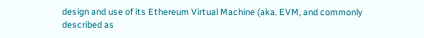design and use of its Ethereum Virtual Machine (aka. EVM, and commonly described as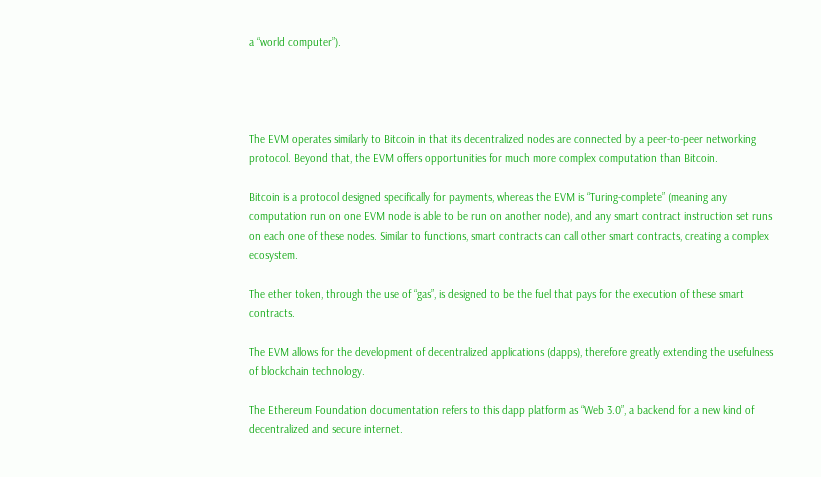a “world computer”).




The EVM operates similarly to Bitcoin in that its decentralized nodes are connected by a peer-to-peer networking protocol. Beyond that, the EVM offers opportunities for much more complex computation than Bitcoin.

Bitcoin is a protocol designed specifically for payments, whereas the EVM is “Turing-complete” (meaning any computation run on one EVM node is able to be run on another node), and any smart contract instruction set runs on each one of these nodes. Similar to functions, smart contracts can call other smart contracts, creating a complex ecosystem.

The ether token, through the use of “gas”, is designed to be the fuel that pays for the execution of these smart contracts.

The EVM allows for the development of decentralized applications (dapps), therefore greatly extending the usefulness of blockchain technology.

The Ethereum Foundation documentation refers to this dapp platform as “Web 3.0”, a backend for a new kind of decentralized and secure internet.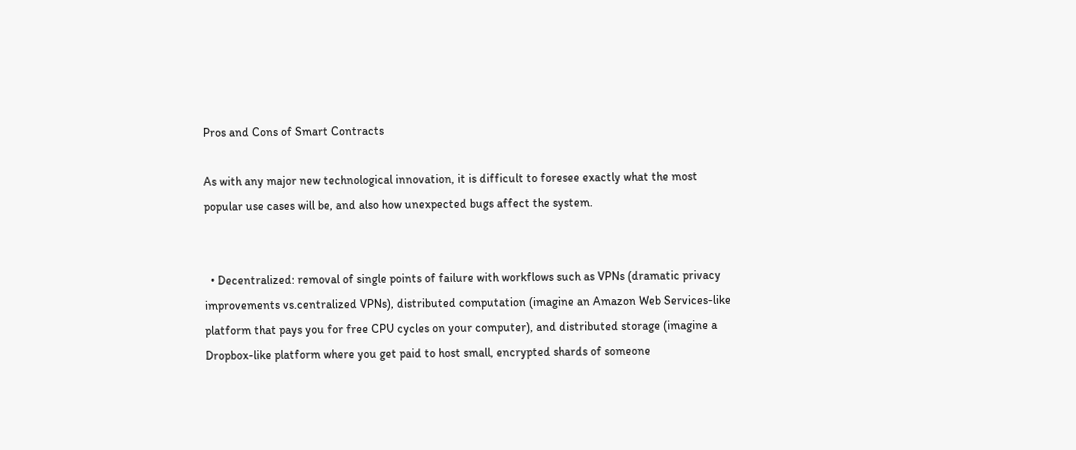Pros and Cons of Smart Contracts

As with any major new technological innovation, it is difficult to foresee exactly what the most popular use cases will be, and also how unexpected bugs affect the system.


  • Decentralized: removal of single points of failure with workflows such as VPNs (dramatic privacy improvements vs.centralized VPNs), distributed computation (imagine an Amazon Web Services-like platform that pays you for free CPU cycles on your computer), and distributed storage (imagine a Dropbox-like platform where you get paid to host small, encrypted shards of someone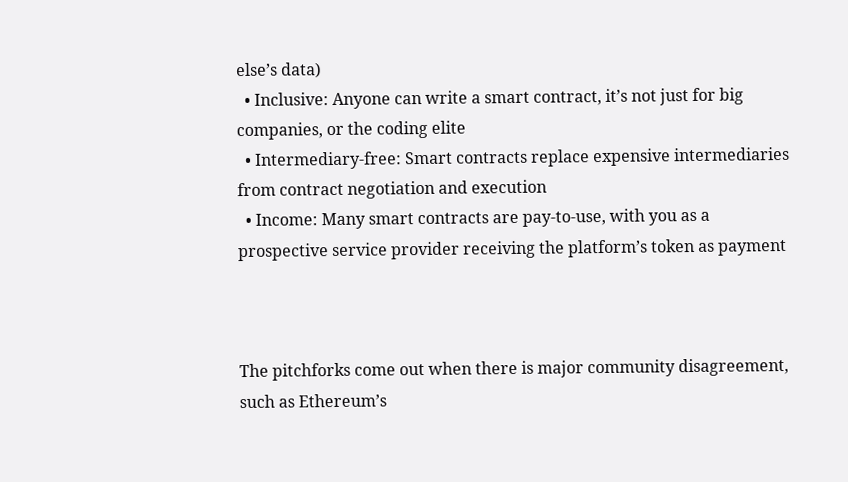else’s data)
  • Inclusive: Anyone can write a smart contract, it’s not just for big companies, or the coding elite
  • Intermediary-free: Smart contracts replace expensive intermediaries from contract negotiation and execution
  • Income: Many smart contracts are pay-to-use, with you as a prospective service provider receiving the platform’s token as payment



The pitchforks come out when there is major community disagreement, such as Ethereum’s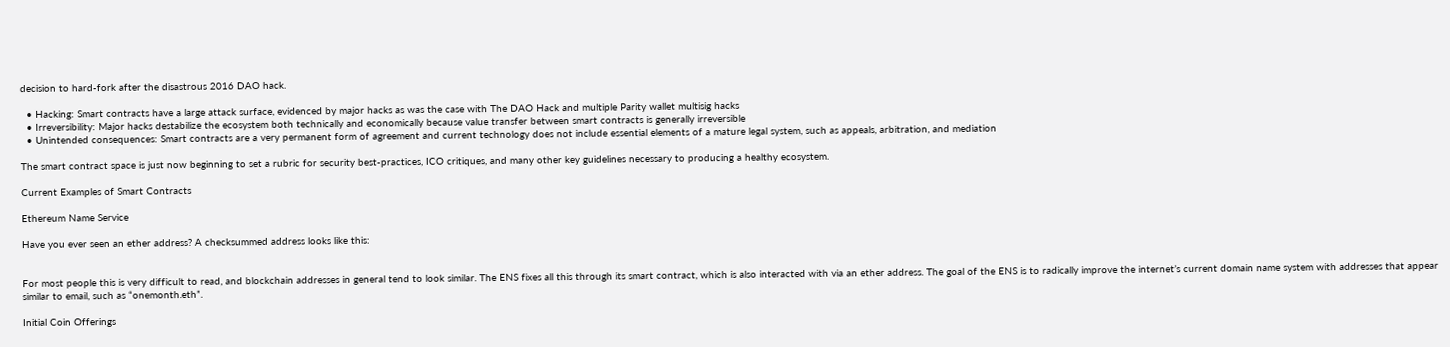decision to hard-fork after the disastrous 2016 DAO hack.

  • Hacking: Smart contracts have a large attack surface, evidenced by major hacks as was the case with The DAO Hack and multiple Parity wallet multisig hacks
  • Irreversibility: Major hacks destabilize the ecosystem both technically and economically because value transfer between smart contracts is generally irreversible
  • Unintended consequences: Smart contracts are a very permanent form of agreement and current technology does not include essential elements of a mature legal system, such as appeals, arbitration, and mediation

The smart contract space is just now beginning to set a rubric for security best-practices, ICO critiques, and many other key guidelines necessary to producing a healthy ecosystem.

Current Examples of Smart Contracts

Ethereum Name Service

Have you ever seen an ether address? A checksummed address looks like this:


For most people this is very difficult to read, and blockchain addresses in general tend to look similar. The ENS fixes all this through its smart contract, which is also interacted with via an ether address. The goal of the ENS is to radically improve the internet’s current domain name system with addresses that appear similar to email, such as “onemonth.eth”.

Initial Coin Offerings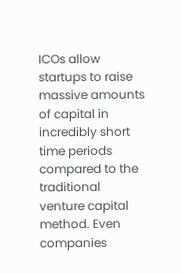ICOs allow startups to raise massive amounts of capital in incredibly short time periods compared to the traditional venture capital method. Even companies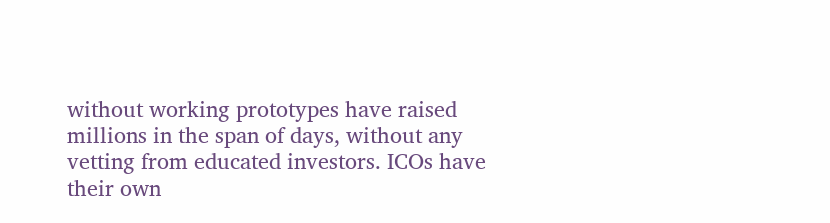without working prototypes have raised millions in the span of days, without any vetting from educated investors. ICOs have their own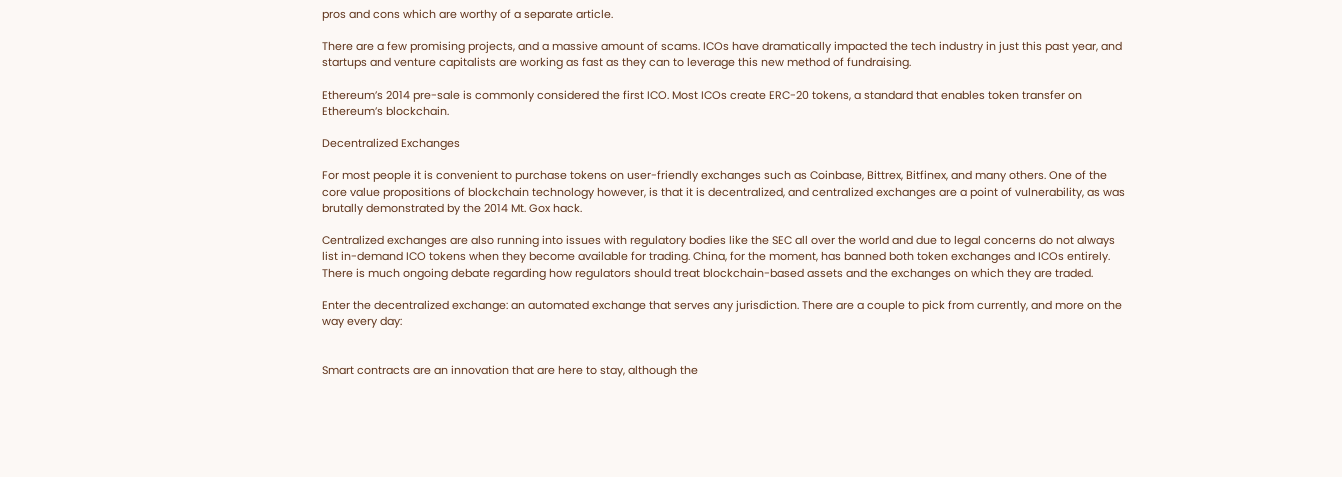pros and cons which are worthy of a separate article.

There are a few promising projects, and a massive amount of scams. ICOs have dramatically impacted the tech industry in just this past year, and startups and venture capitalists are working as fast as they can to leverage this new method of fundraising.

Ethereum’s 2014 pre-sale is commonly considered the first ICO. Most ICOs create ERC-20 tokens, a standard that enables token transfer on Ethereum’s blockchain.

Decentralized Exchanges

For most people it is convenient to purchase tokens on user-friendly exchanges such as Coinbase, Bittrex, Bitfinex, and many others. One of the core value propositions of blockchain technology however, is that it is decentralized, and centralized exchanges are a point of vulnerability, as was brutally demonstrated by the 2014 Mt. Gox hack.

Centralized exchanges are also running into issues with regulatory bodies like the SEC all over the world and due to legal concerns do not always list in-demand ICO tokens when they become available for trading. China, for the moment, has banned both token exchanges and ICOs entirely. There is much ongoing debate regarding how regulators should treat blockchain-based assets and the exchanges on which they are traded.

Enter the decentralized exchange: an automated exchange that serves any jurisdiction. There are a couple to pick from currently, and more on the way every day:


Smart contracts are an innovation that are here to stay, although the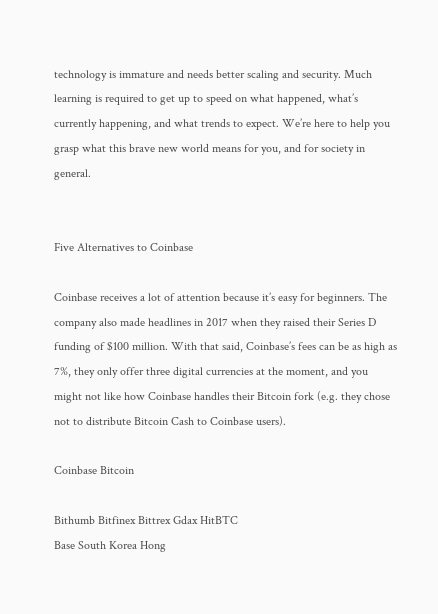technology is immature and needs better scaling and security. Much learning is required to get up to speed on what happened, what’s currently happening, and what trends to expect. We’re here to help you grasp what this brave new world means for you, and for society in general.


Five Alternatives to Coinbase

Coinbase receives a lot of attention because it’s easy for beginners. The company also made headlines in 2017 when they raised their Series D funding of $100 million. With that said, Coinbase’s fees can be as high as 7%, they only offer three digital currencies at the moment, and you might not like how Coinbase handles their Bitcoin fork (e.g. they chose not to distribute Bitcoin Cash to Coinbase users).

Coinbase Bitcoin

Bithumb Bitfinex Bittrex Gdax HitBTC
Base South Korea Hong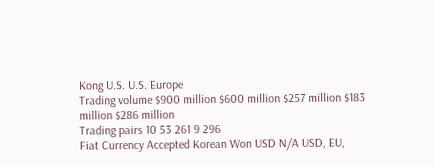Kong U.S. U.S. Europe
Trading volume $900 million $600 million $257 million $183 million $286 million
Trading pairs 10 53 261 9 296
Fiat Currency Accepted Korean Won USD N/A USD, EU,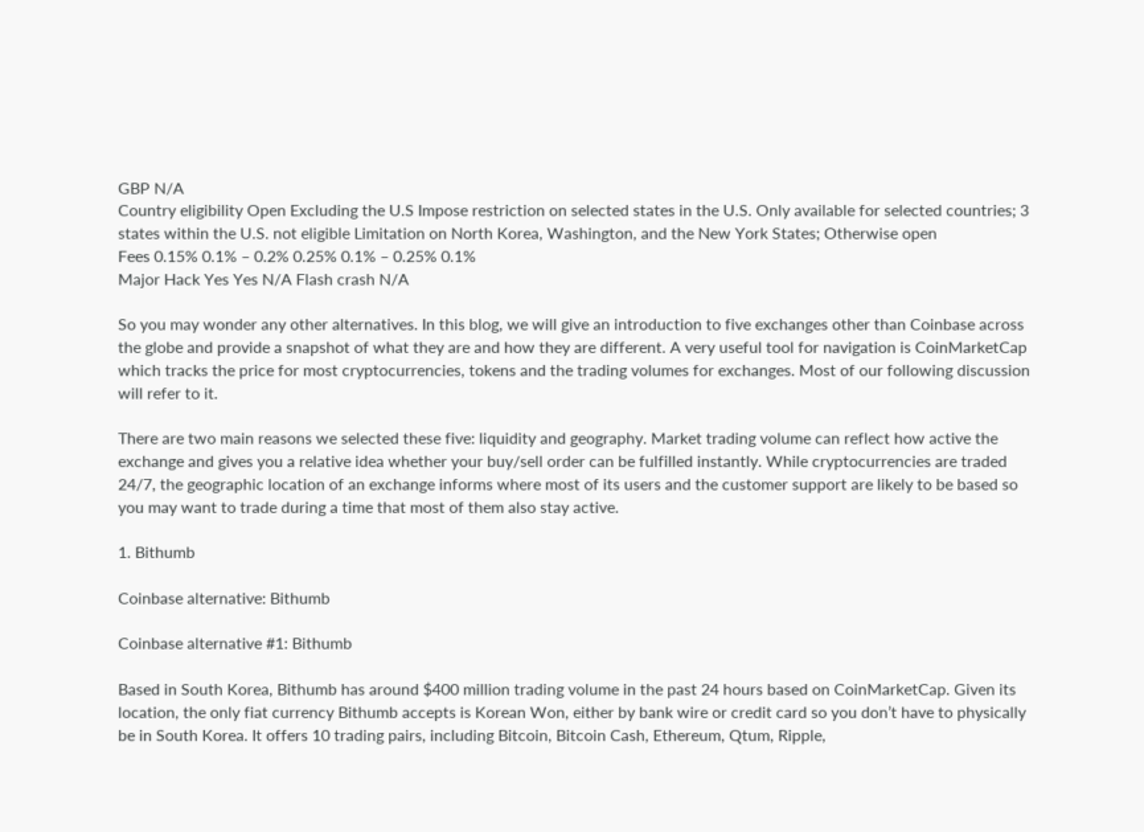GBP N/A
Country eligibility Open Excluding the U.S Impose restriction on selected states in the U.S. Only available for selected countries; 3 states within the U.S. not eligible Limitation on North Korea, Washington, and the New York States; Otherwise open
Fees 0.15% 0.1% – 0.2% 0.25% 0.1% – 0.25% 0.1%
Major Hack Yes Yes N/A Flash crash N/A

So you may wonder any other alternatives. In this blog, we will give an introduction to five exchanges other than Coinbase across the globe and provide a snapshot of what they are and how they are different. A very useful tool for navigation is CoinMarketCap which tracks the price for most cryptocurrencies, tokens and the trading volumes for exchanges. Most of our following discussion will refer to it.

There are two main reasons we selected these five: liquidity and geography. Market trading volume can reflect how active the exchange and gives you a relative idea whether your buy/sell order can be fulfilled instantly. While cryptocurrencies are traded 24/7, the geographic location of an exchange informs where most of its users and the customer support are likely to be based so you may want to trade during a time that most of them also stay active.

1. Bithumb

Coinbase alternative: Bithumb

Coinbase alternative #1: Bithumb

Based in South Korea, Bithumb has around $400 million trading volume in the past 24 hours based on CoinMarketCap. Given its location, the only fiat currency Bithumb accepts is Korean Won, either by bank wire or credit card so you don’t have to physically be in South Korea. It offers 10 trading pairs, including Bitcoin, Bitcoin Cash, Ethereum, Qtum, Ripple,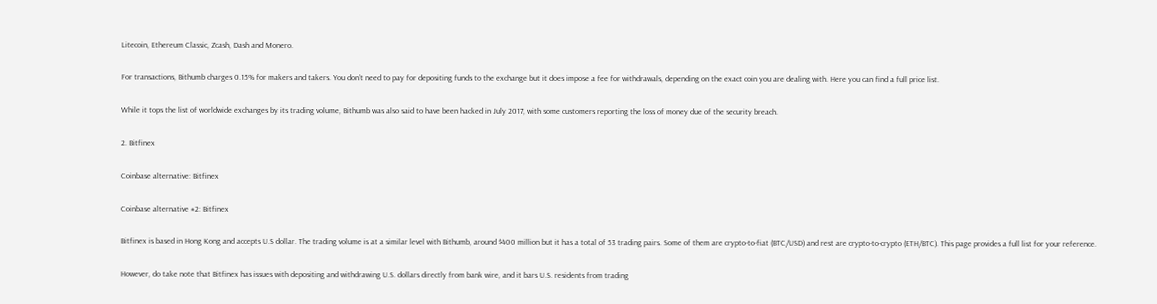Litecoin, Ethereum Classic, Zcash, Dash and Monero.

For transactions, Bithumb charges 0.15% for makers and takers. You don’t need to pay for depositing funds to the exchange but it does impose a fee for withdrawals, depending on the exact coin you are dealing with. Here you can find a full price list.

While it tops the list of worldwide exchanges by its trading volume, Bithumb was also said to have been hacked in July 2017, with some customers reporting the loss of money due of the security breach.

2. Bitfinex

Coinbase alternative: Bitfinex

Coinbase alternative #2: Bitfinex

Bitfinex is based in Hong Kong and accepts U.S dollar. The trading volume is at a similar level with Bithumb, around $400 million but it has a total of 53 trading pairs. Some of them are crypto-to-fiat (BTC/USD) and rest are crypto-to-crypto (ETH/BTC). This page provides a full list for your reference.

However, do take note that Bitfinex has issues with depositing and withdrawing U.S. dollars directly from bank wire, and it bars U.S. residents from trading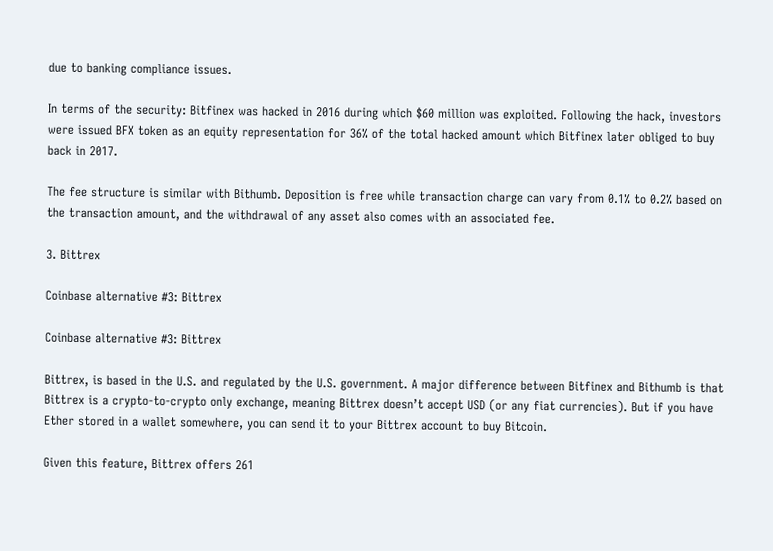due to banking compliance issues.

In terms of the security: Bitfinex was hacked in 2016 during which $60 million was exploited. Following the hack, investors were issued BFX token as an equity representation for 36% of the total hacked amount which Bitfinex later obliged to buy back in 2017.

The fee structure is similar with Bithumb. Deposition is free while transaction charge can vary from 0.1% to 0.2% based on the transaction amount, and the withdrawal of any asset also comes with an associated fee.

3. Bittrex

Coinbase alternative #3: Bittrex

Coinbase alternative #3: Bittrex

Bittrex, is based in the U.S. and regulated by the U.S. government. A major difference between Bitfinex and Bithumb is that Bittrex is a crypto-to-crypto only exchange, meaning Bittrex doesn’t accept USD (or any fiat currencies). But if you have Ether stored in a wallet somewhere, you can send it to your Bittrex account to buy Bitcoin.

Given this feature, Bittrex offers 261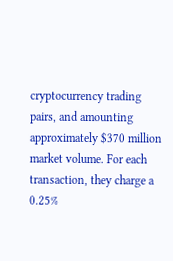cryptocurrency trading pairs, and amounting approximately $370 million market volume. For each transaction, they charge a 0.25%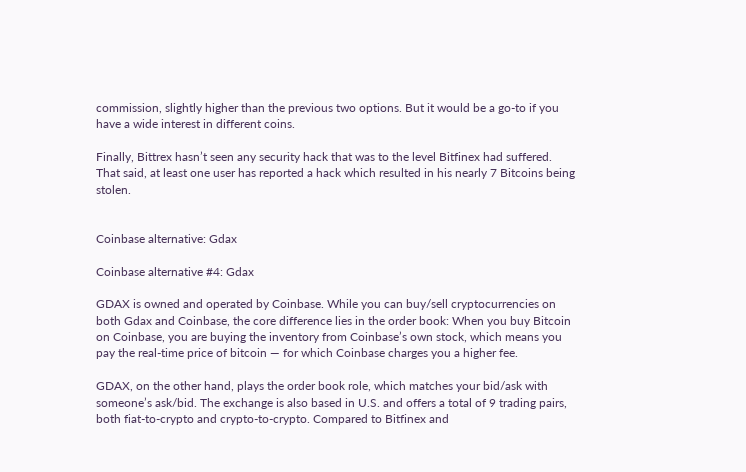commission, slightly higher than the previous two options. But it would be a go-to if you have a wide interest in different coins.

Finally, Bittrex hasn’t seen any security hack that was to the level Bitfinex had suffered. That said, at least one user has reported a hack which resulted in his nearly 7 Bitcoins being stolen.


Coinbase alternative: Gdax

Coinbase alternative #4: Gdax

GDAX is owned and operated by Coinbase. While you can buy/sell cryptocurrencies on both Gdax and Coinbase, the core difference lies in the order book: When you buy Bitcoin on Coinbase, you are buying the inventory from Coinbase’s own stock, which means you pay the real-time price of bitcoin — for which Coinbase charges you a higher fee.

GDAX, on the other hand, plays the order book role, which matches your bid/ask with someone’s ask/bid. The exchange is also based in U.S. and offers a total of 9 trading pairs, both fiat-to-crypto and crypto-to-crypto. Compared to Bitfinex and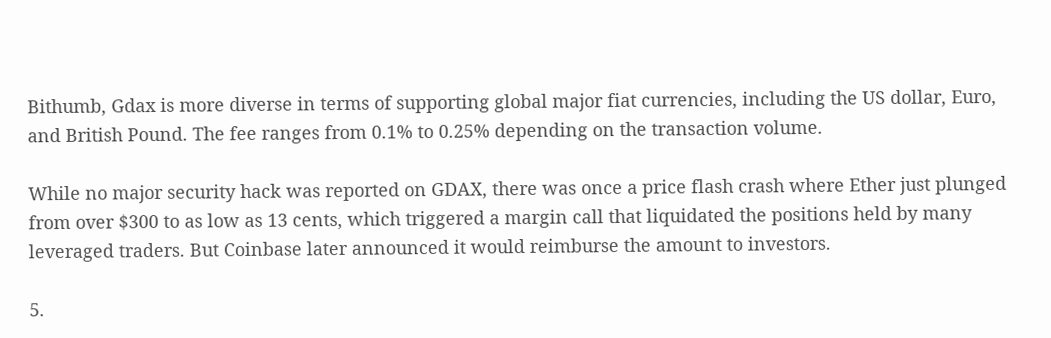Bithumb, Gdax is more diverse in terms of supporting global major fiat currencies, including the US dollar, Euro, and British Pound. The fee ranges from 0.1% to 0.25% depending on the transaction volume.

While no major security hack was reported on GDAX, there was once a price flash crash where Ether just plunged from over $300 to as low as 13 cents, which triggered a margin call that liquidated the positions held by many leveraged traders. But Coinbase later announced it would reimburse the amount to investors.

5.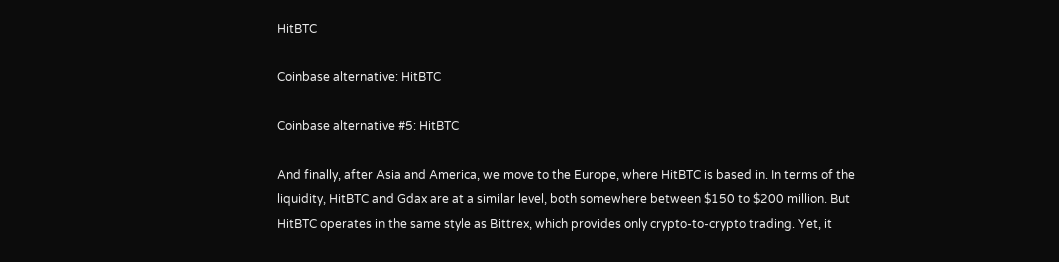HitBTC

Coinbase alternative: HitBTC

Coinbase alternative #5: HitBTC

And finally, after Asia and America, we move to the Europe, where HitBTC is based in. In terms of the liquidity, HitBTC and Gdax are at a similar level, both somewhere between $150 to $200 million. But HitBTC operates in the same style as Bittrex, which provides only crypto-to-crypto trading. Yet, it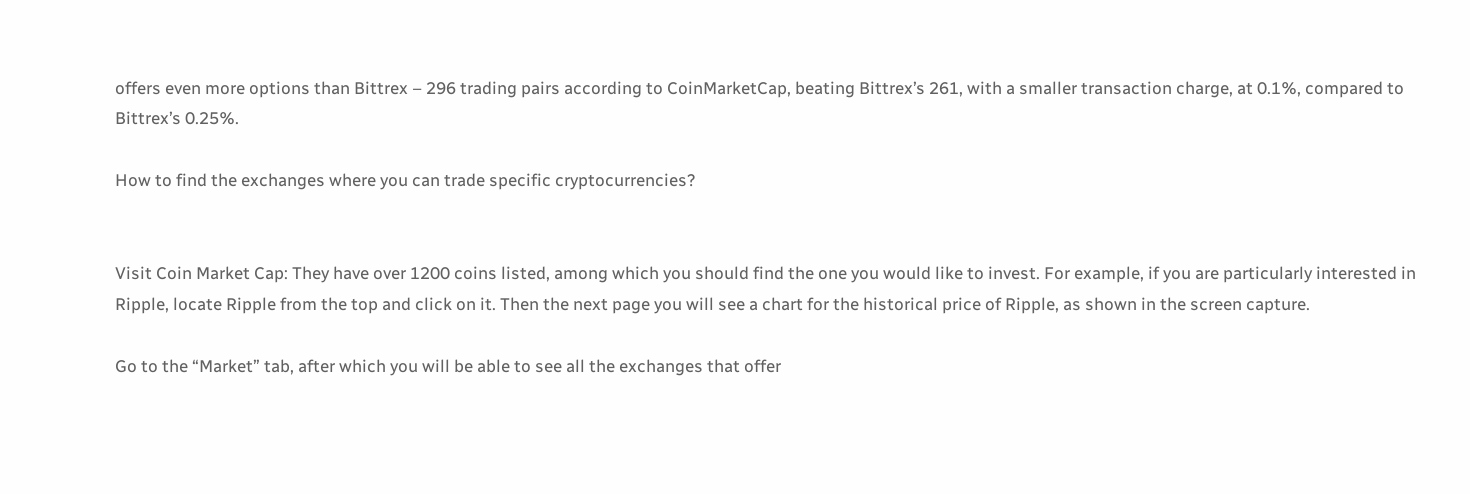offers even more options than Bittrex – 296 trading pairs according to CoinMarketCap, beating Bittrex’s 261, with a smaller transaction charge, at 0.1%, compared to Bittrex’s 0.25%.

How to find the exchanges where you can trade specific cryptocurrencies?


Visit Coin Market Cap: They have over 1200 coins listed, among which you should find the one you would like to invest. For example, if you are particularly interested in Ripple, locate Ripple from the top and click on it. Then the next page you will see a chart for the historical price of Ripple, as shown in the screen capture.

Go to the “Market” tab, after which you will be able to see all the exchanges that offer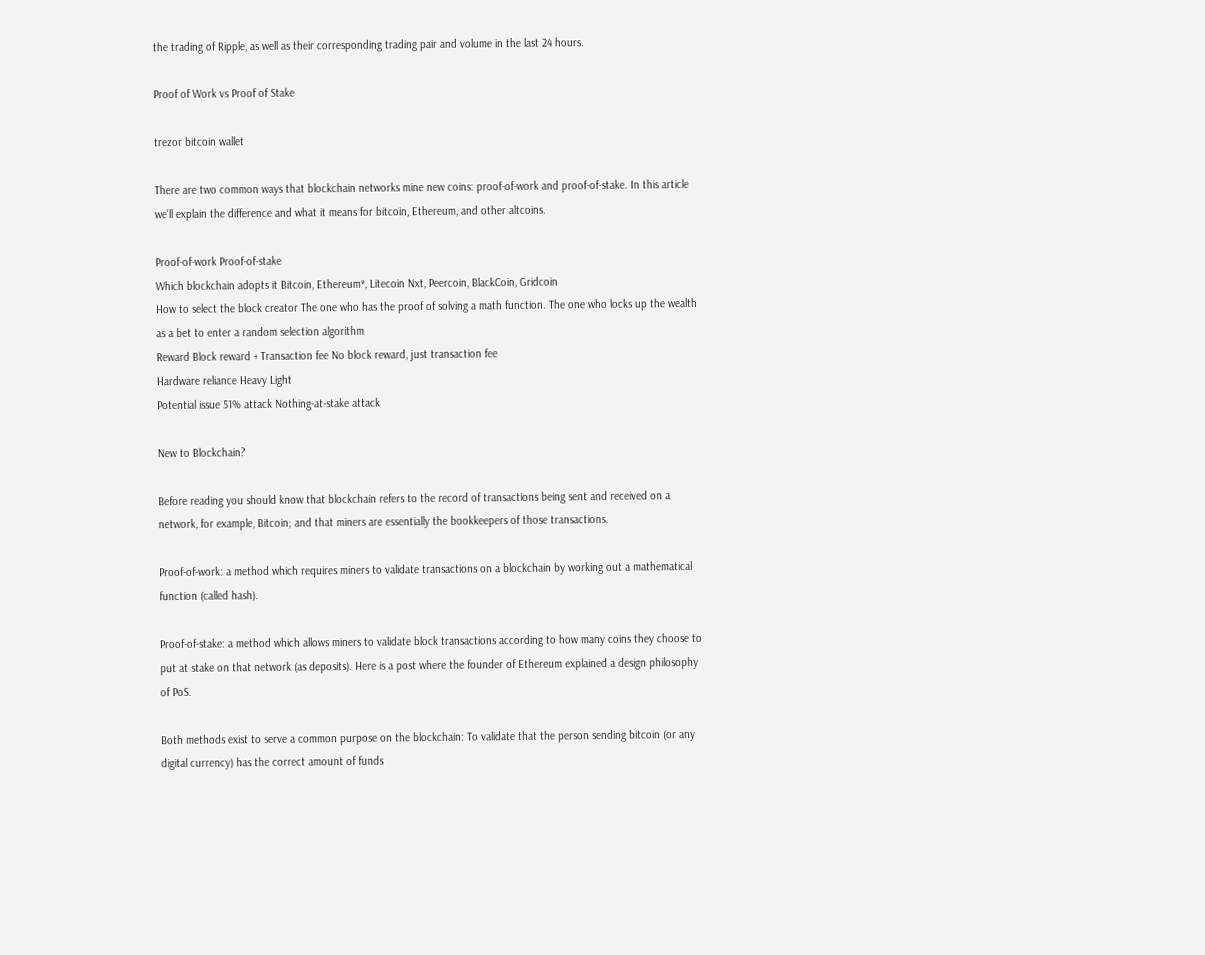the trading of Ripple, as well as their corresponding trading pair and volume in the last 24 hours.

Proof of Work vs Proof of Stake

trezor bitcoin wallet

There are two common ways that blockchain networks mine new coins: proof-of-work and proof-of-stake. In this article we’ll explain the difference and what it means for bitcoin, Ethereum, and other altcoins.

Proof-of-work Proof-of-stake
Which blockchain adopts it Bitcoin, Ethereum*, Litecoin Nxt, Peercoin, BlackCoin, Gridcoin
How to select the block creator The one who has the proof of solving a math function. The one who locks up the wealth as a bet to enter a random selection algorithm
Reward Block reward + Transaction fee No block reward, just transaction fee
Hardware reliance Heavy Light
Potential issue 51% attack Nothing-at-stake attack

New to Blockchain?

Before reading you should know that blockchain refers to the record of transactions being sent and received on a network, for example, Bitcoin; and that miners are essentially the bookkeepers of those transactions.

Proof-of-work: a method which requires miners to validate transactions on a blockchain by working out a mathematical function (called hash).

Proof-of-stake: a method which allows miners to validate block transactions according to how many coins they choose to put at stake on that network (as deposits). Here is a post where the founder of Ethereum explained a design philosophy of PoS.

Both methods exist to serve a common purpose on the blockchain: To validate that the person sending bitcoin (or any digital currency) has the correct amount of funds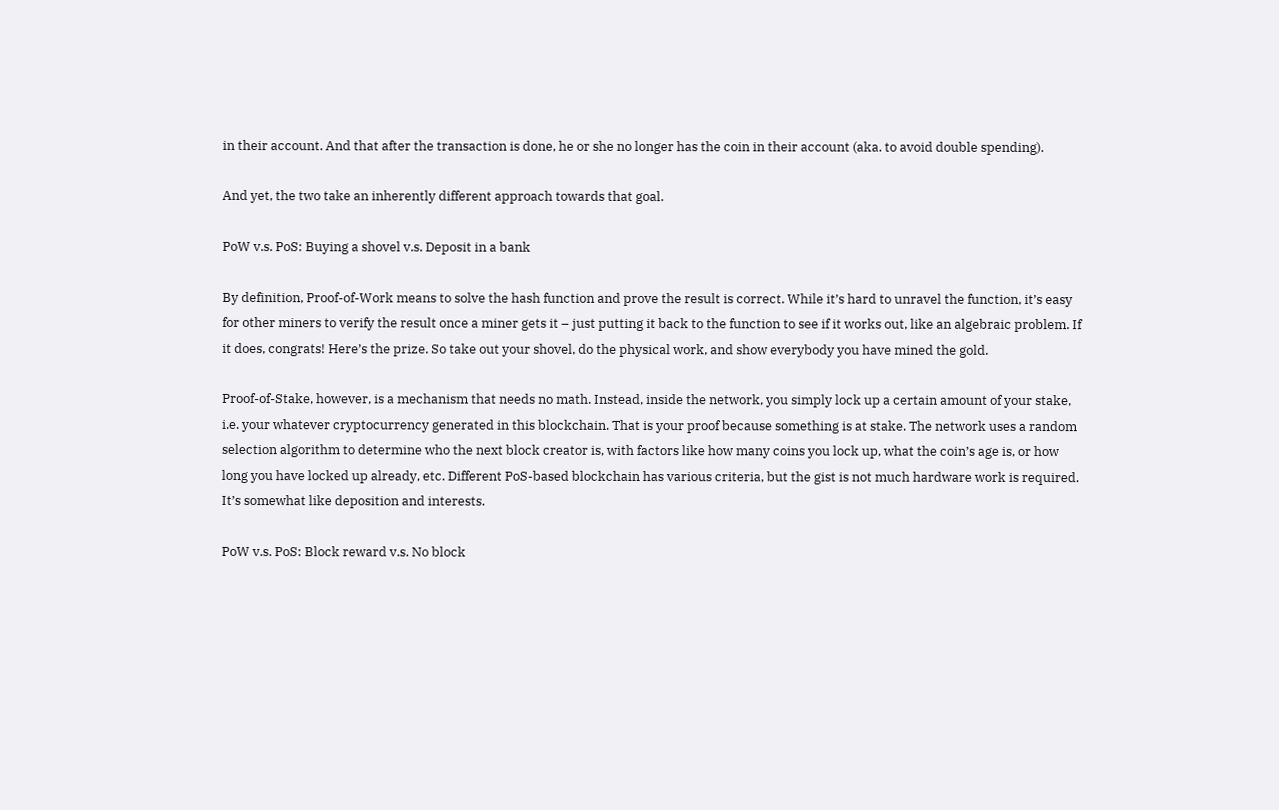in their account. And that after the transaction is done, he or she no longer has the coin in their account (aka. to avoid double spending).

And yet, the two take an inherently different approach towards that goal.

PoW v.s. PoS: Buying a shovel v.s. Deposit in a bank

By definition, Proof-of-Work means to solve the hash function and prove the result is correct. While it’s hard to unravel the function, it’s easy for other miners to verify the result once a miner gets it – just putting it back to the function to see if it works out, like an algebraic problem. If it does, congrats! Here’s the prize. So take out your shovel, do the physical work, and show everybody you have mined the gold.

Proof-of-Stake, however, is a mechanism that needs no math. Instead, inside the network, you simply lock up a certain amount of your stake, i.e. your whatever cryptocurrency generated in this blockchain. That is your proof because something is at stake. The network uses a random selection algorithm to determine who the next block creator is, with factors like how many coins you lock up, what the coin’s age is, or how long you have locked up already, etc. Different PoS-based blockchain has various criteria, but the gist is not much hardware work is required. It’s somewhat like deposition and interests.

PoW v.s. PoS: Block reward v.s. No block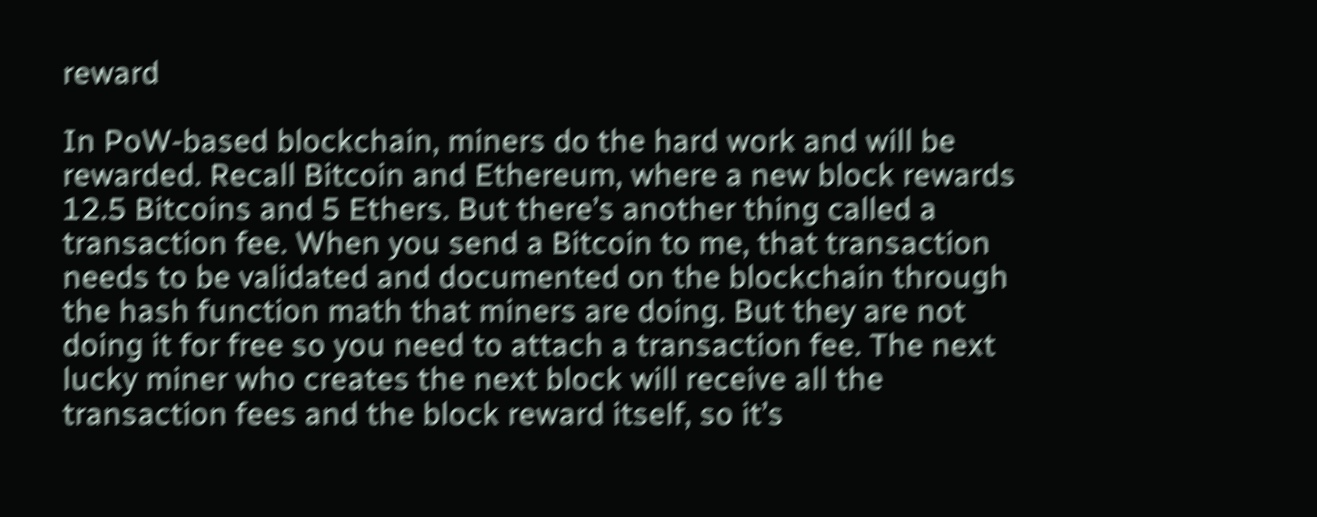reward

In PoW-based blockchain, miners do the hard work and will be rewarded. Recall Bitcoin and Ethereum, where a new block rewards 12.5 Bitcoins and 5 Ethers. But there’s another thing called a transaction fee. When you send a Bitcoin to me, that transaction needs to be validated and documented on the blockchain through the hash function math that miners are doing. But they are not doing it for free so you need to attach a transaction fee. The next lucky miner who creates the next block will receive all the transaction fees and the block reward itself, so it’s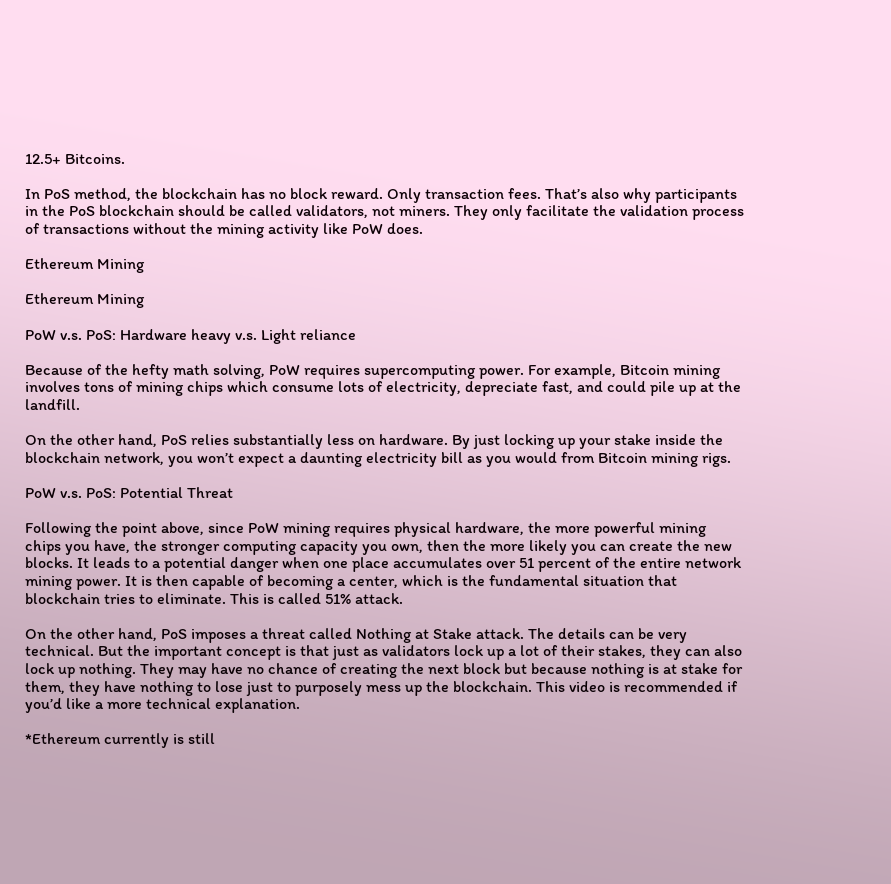12.5+ Bitcoins.

In PoS method, the blockchain has no block reward. Only transaction fees. That’s also why participants in the PoS blockchain should be called validators, not miners. They only facilitate the validation process of transactions without the mining activity like PoW does.

Ethereum Mining

Ethereum Mining

PoW v.s. PoS: Hardware heavy v.s. Light reliance

Because of the hefty math solving, PoW requires supercomputing power. For example, Bitcoin mining involves tons of mining chips which consume lots of electricity, depreciate fast, and could pile up at the landfill.

On the other hand, PoS relies substantially less on hardware. By just locking up your stake inside the blockchain network, you won’t expect a daunting electricity bill as you would from Bitcoin mining rigs.

PoW v.s. PoS: Potential Threat

Following the point above, since PoW mining requires physical hardware, the more powerful mining chips you have, the stronger computing capacity you own, then the more likely you can create the new blocks. It leads to a potential danger when one place accumulates over 51 percent of the entire network mining power. It is then capable of becoming a center, which is the fundamental situation that blockchain tries to eliminate. This is called 51% attack.

On the other hand, PoS imposes a threat called Nothing at Stake attack. The details can be very technical. But the important concept is that just as validators lock up a lot of their stakes, they can also lock up nothing. They may have no chance of creating the next block but because nothing is at stake for them, they have nothing to lose just to purposely mess up the blockchain. This video is recommended if you’d like a more technical explanation.

*Ethereum currently is still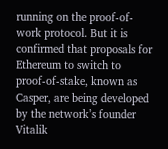running on the proof-of-work protocol. But it is confirmed that proposals for Ethereum to switch to proof-of-stake, known as Casper, are being developed by the network’s founder Vitalik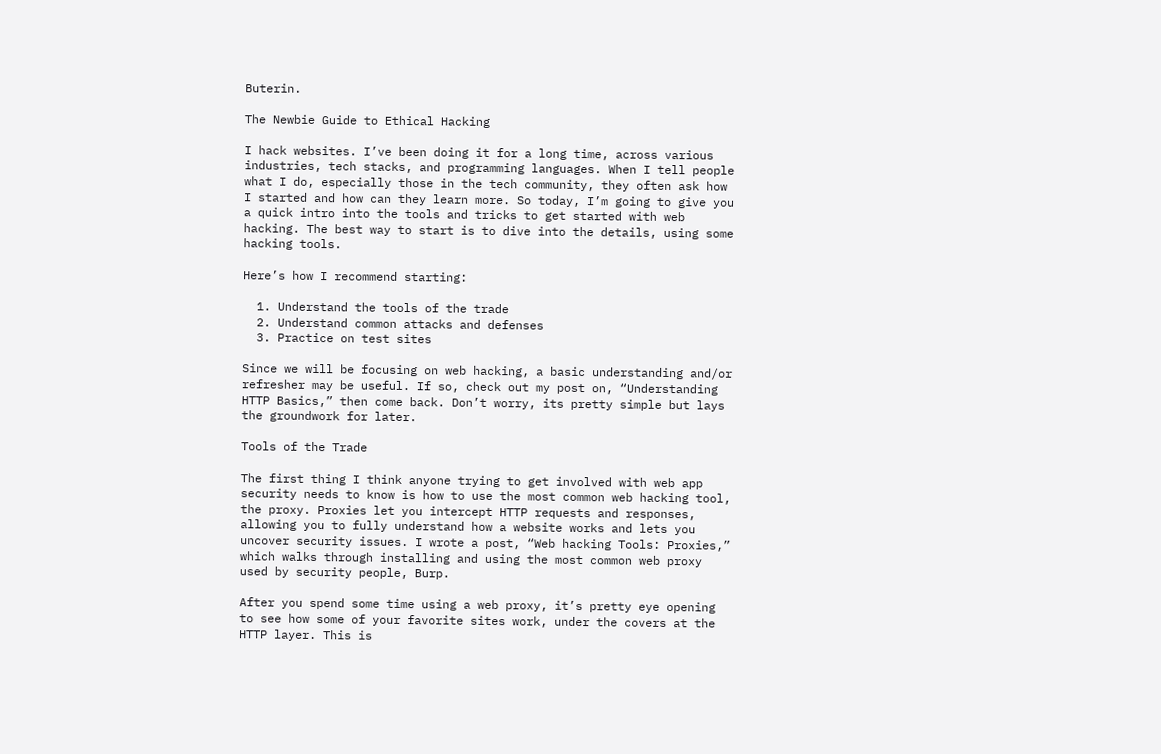Buterin.

The Newbie Guide to Ethical Hacking

I hack websites. I’ve been doing it for a long time, across various industries, tech stacks, and programming languages. When I tell people what I do, especially those in the tech community, they often ask how I started and how can they learn more. So today, I’m going to give you a quick intro into the tools and tricks to get started with web hacking. The best way to start is to dive into the details, using some hacking tools.

Here’s how I recommend starting:

  1. Understand the tools of the trade
  2. Understand common attacks and defenses
  3. Practice on test sites

Since we will be focusing on web hacking, a basic understanding and/or refresher may be useful. If so, check out my post on, “Understanding HTTP Basics,” then come back. Don’t worry, its pretty simple but lays the groundwork for later.

Tools of the Trade

The first thing I think anyone trying to get involved with web app security needs to know is how to use the most common web hacking tool, the proxy. Proxies let you intercept HTTP requests and responses, allowing you to fully understand how a website works and lets you uncover security issues. I wrote a post, “Web hacking Tools: Proxies,” which walks through installing and using the most common web proxy used by security people, Burp.

After you spend some time using a web proxy, it’s pretty eye opening to see how some of your favorite sites work, under the covers at the HTTP layer. This is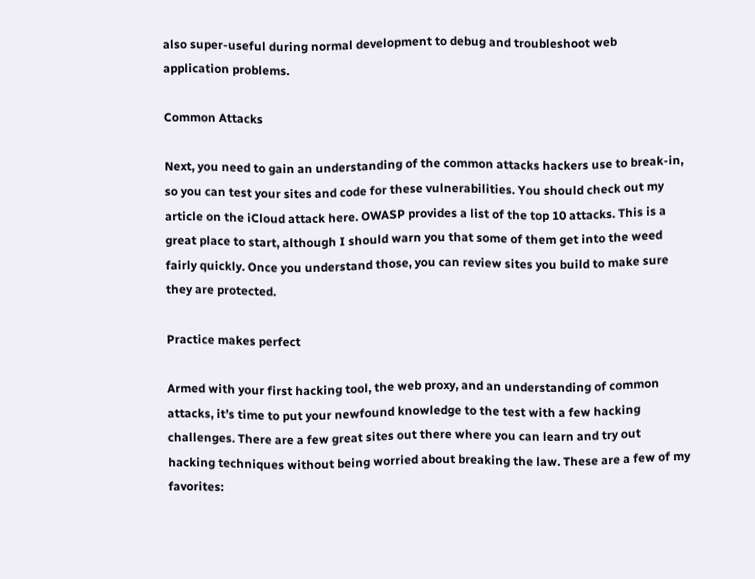also super-useful during normal development to debug and troubleshoot web application problems.

Common Attacks

Next, you need to gain an understanding of the common attacks hackers use to break-in, so you can test your sites and code for these vulnerabilities. You should check out my article on the iCloud attack here. OWASP provides a list of the top 10 attacks. This is a great place to start, although I should warn you that some of them get into the weed fairly quickly. Once you understand those, you can review sites you build to make sure they are protected.

Practice makes perfect

Armed with your first hacking tool, the web proxy, and an understanding of common attacks, it’s time to put your newfound knowledge to the test with a few hacking challenges. There are a few great sites out there where you can learn and try out hacking techniques without being worried about breaking the law. These are a few of my favorites: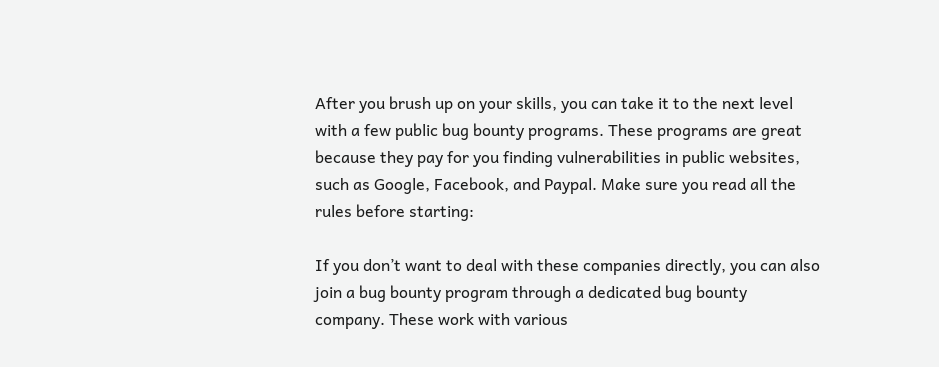After you brush up on your skills, you can take it to the next level with a few public bug bounty programs. These programs are great because they pay for you finding vulnerabilities in public websites, such as Google, Facebook, and Paypal. Make sure you read all the rules before starting:

If you don’t want to deal with these companies directly, you can also join a bug bounty program through a dedicated bug bounty company. These work with various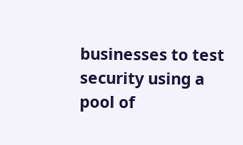businesses to test security using a pool of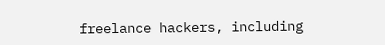freelance hackers, including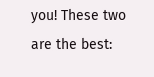you! These two are the best: